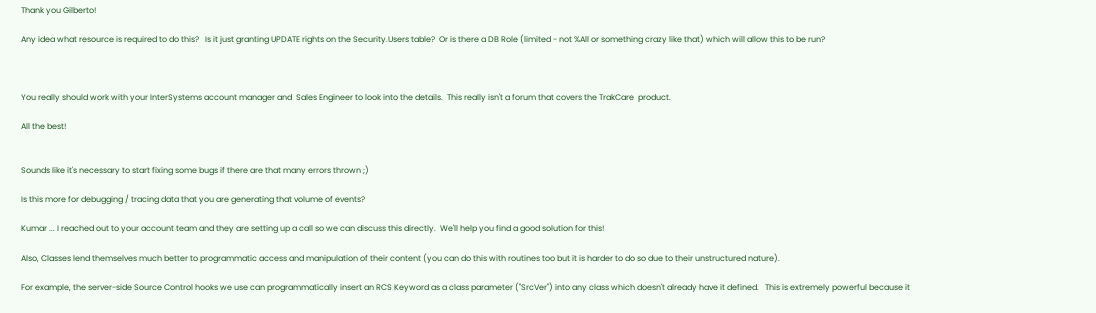Thank you Gilberto!

Any idea what resource is required to do this?   Is it just granting UPDATE rights on the Security.Users table?  Or is there a DB Role (limited - not %All or something crazy like that) which will allow this to be run?



You really should work with your InterSystems account manager and  Sales Engineer to look into the details.  This really isn't a forum that covers the TrakCare  product.

All the best!


Sounds like it's necessary to start fixing some bugs if there are that many errors thrown ;)

Is this more for debugging / tracing data that you are generating that volume of events?

Kumar ... I reached out to your account team and they are setting up a call so we can discuss this directly.  We'll help you find a good solution for this!

Also, Classes lend themselves much better to programmatic access and manipulation of their content (you can do this with routines too but it is harder to do so due to their unstructured nature).

For example, the server-side Source Control hooks we use can programmatically insert an RCS Keyword as a class parameter ("SrcVer") into any class which doesn't already have it defined.   This is extremely powerful because it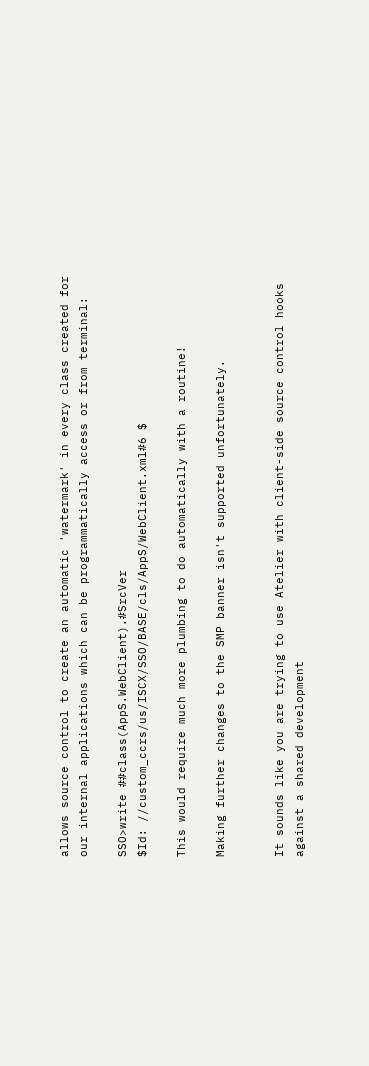allows source control to create an automatic 'watermark' in every class created for our internal applications which can be programmatically access or from terminal:

SSO>write ##class(AppS.WebClient).#SrcVer
$Id: //custom_ccrs/us/ISCX/SSO/BASE/cls/AppS/WebClient.xml#6 $

This would require much more plumbing to do automatically with a routine!

Making further changes to the SMP banner isn't supported unfortunately.


It sounds like you are trying to use Atelier with client-side source control hooks against a shared development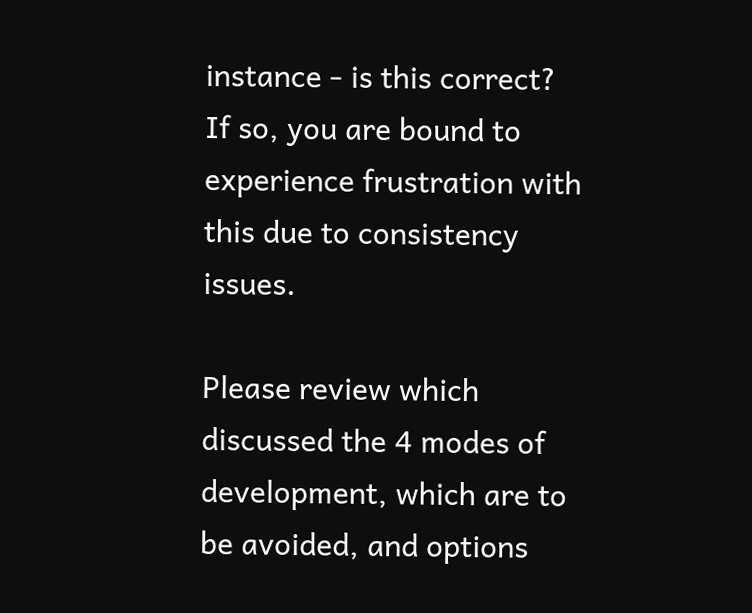instance - is this correct?  If so, you are bound to experience frustration with this due to consistency issues.

Please review which discussed the 4 modes of development, which are to be avoided, and options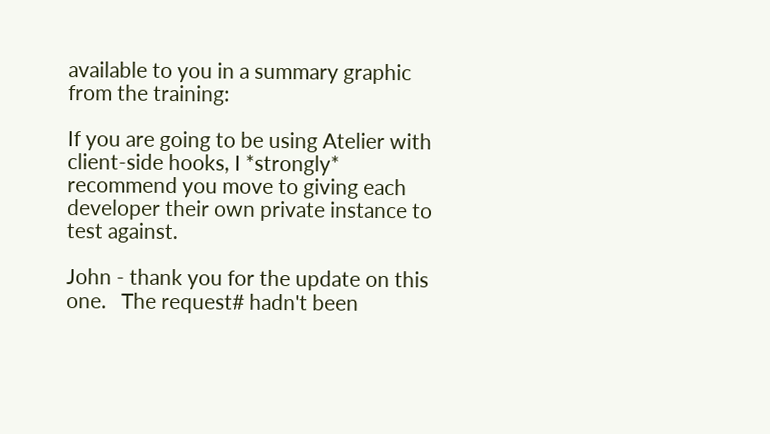available to you in a summary graphic from the training:

If you are going to be using Atelier with client-side hooks, I *strongly* recommend you move to giving each developer their own private instance to test against.

John - thank you for the update on this one.   The request# hadn't been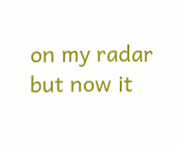on my radar but now it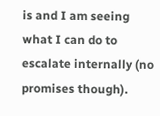is and I am seeing what I can do to escalate internally (no promises though).